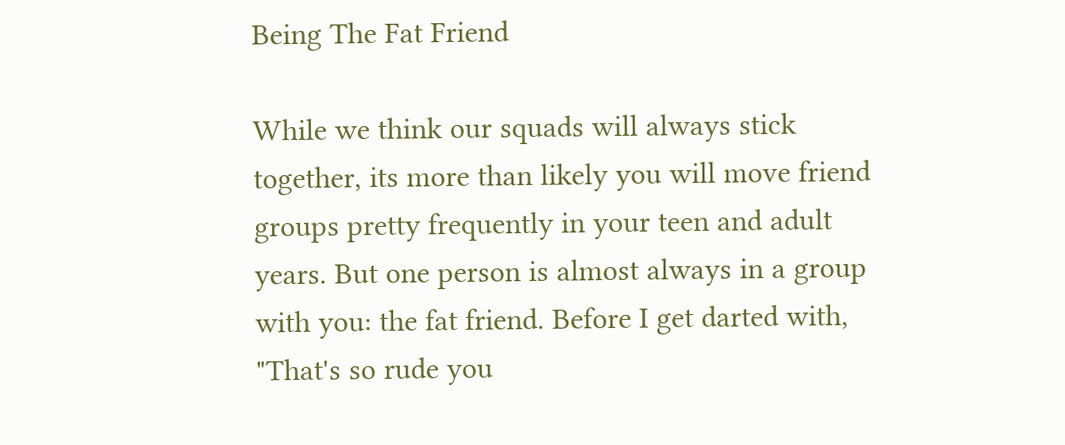Being The Fat Friend

While we think our squads will always stick together, its more than likely you will move friend groups pretty frequently in your teen and adult years. But one person is almost always in a group with you: the fat friend. Before I get darted with, "That's so rude you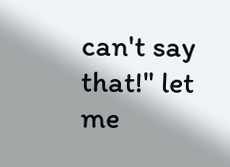can't say that!" let me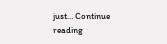just… Continue reading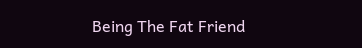Being The Fat Friend